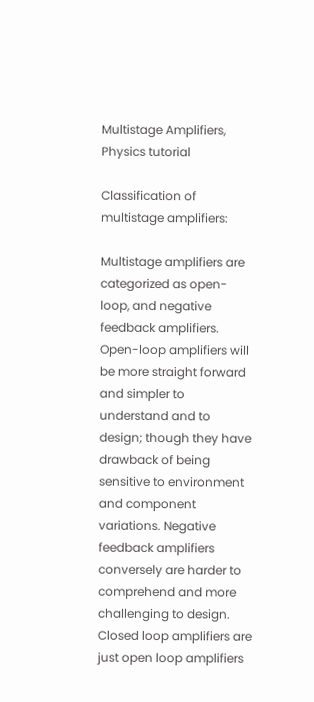Multistage Amplifiers, Physics tutorial

Classification of multistage amplifiers:

Multistage amplifiers are categorized as open-loop, and negative feedback amplifiers. Open-loop amplifiers will be more straight forward and simpler to understand and to design; though they have drawback of being sensitive to environment and component variations. Negative feedback amplifiers conversely are harder to comprehend and more challenging to design. Closed loop amplifiers are just open loop amplifiers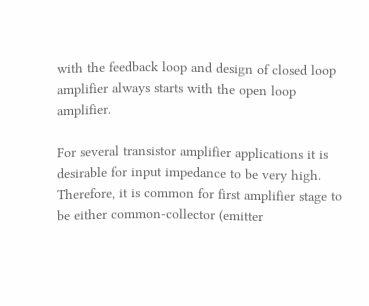with the feedback loop and design of closed loop amplifier always starts with the open loop amplifier.

For several transistor amplifier applications it is desirable for input impedance to be very high. Therefore, it is common for first amplifier stage to be either common-collector (emitter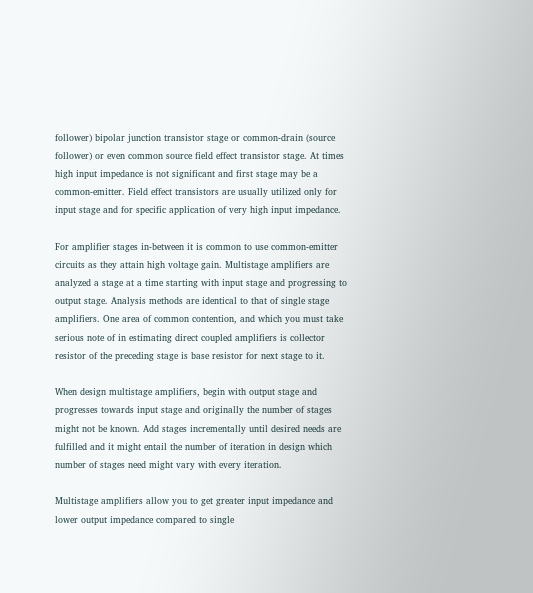follower) bipolar junction transistor stage or common-drain (source follower) or even common source field effect transistor stage. At times high input impedance is not significant and first stage may be a common-emitter. Field effect transistors are usually utilized only for input stage and for specific application of very high input impedance.

For amplifier stages in-between it is common to use common-emitter circuits as they attain high voltage gain. Multistage amplifiers are analyzed a stage at a time starting with input stage and progressing to output stage. Analysis methods are identical to that of single stage amplifiers. One area of common contention, and which you must take serious note of in estimating direct coupled amplifiers is collector resistor of the preceding stage is base resistor for next stage to it.

When design multistage amplifiers, begin with output stage and progresses towards input stage and originally the number of stages might not be known. Add stages incrementally until desired needs are fulfilled and it might entail the number of iteration in design which number of stages need might vary with every iteration.

Multistage amplifiers allow you to get greater input impedance and lower output impedance compared to single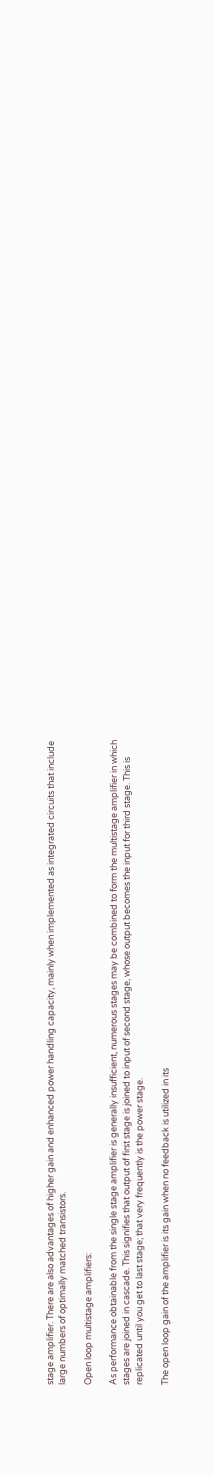stage amplifier. There are also advantages of higher gain and enhanced power handling capacity, mainly when implemented as integrated circuits that include large numbers of optimally matched transistors.

Open loop multistage amplifiers:

As performance obtainable from the single stage amplifier is generally insufficient, numerous stages may be combined to form the multistage amplifier in which stages are joined in cascade. This signifies that output of first stage is joined to input of second stage, whose output becomes the input for third stage. This is replicated until you get to last stage; that very frequently is the power stage.

The open loop gain of the amplifier is its gain when no feedback is utilized in its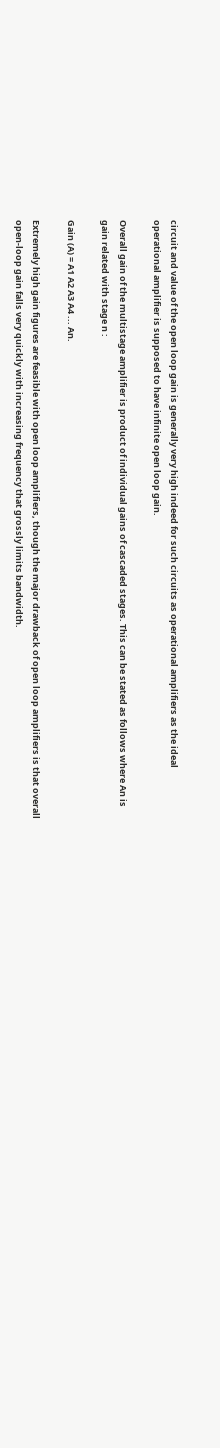circuit and value of the open loop gain is generally very high indeed for such circuits as operational amplifiers as the ideal operational amplifier is supposed to have infinite open loop gain.

Overall gain of the multistage amplifier is product of individual gains of cascaded stages. This can be stated as follows where An is gain related with stage n :

Gain (A) = A1 A2 A3 A4 ... An.

Extremely high gain figures are feasible with open loop amplifiers, though the major drawback of open loop amplifiers is that overall open-loop gain falls very quickly with increasing frequency that grossly limits bandwidth.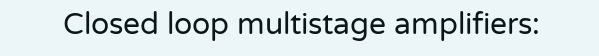Closed loop multistage amplifiers: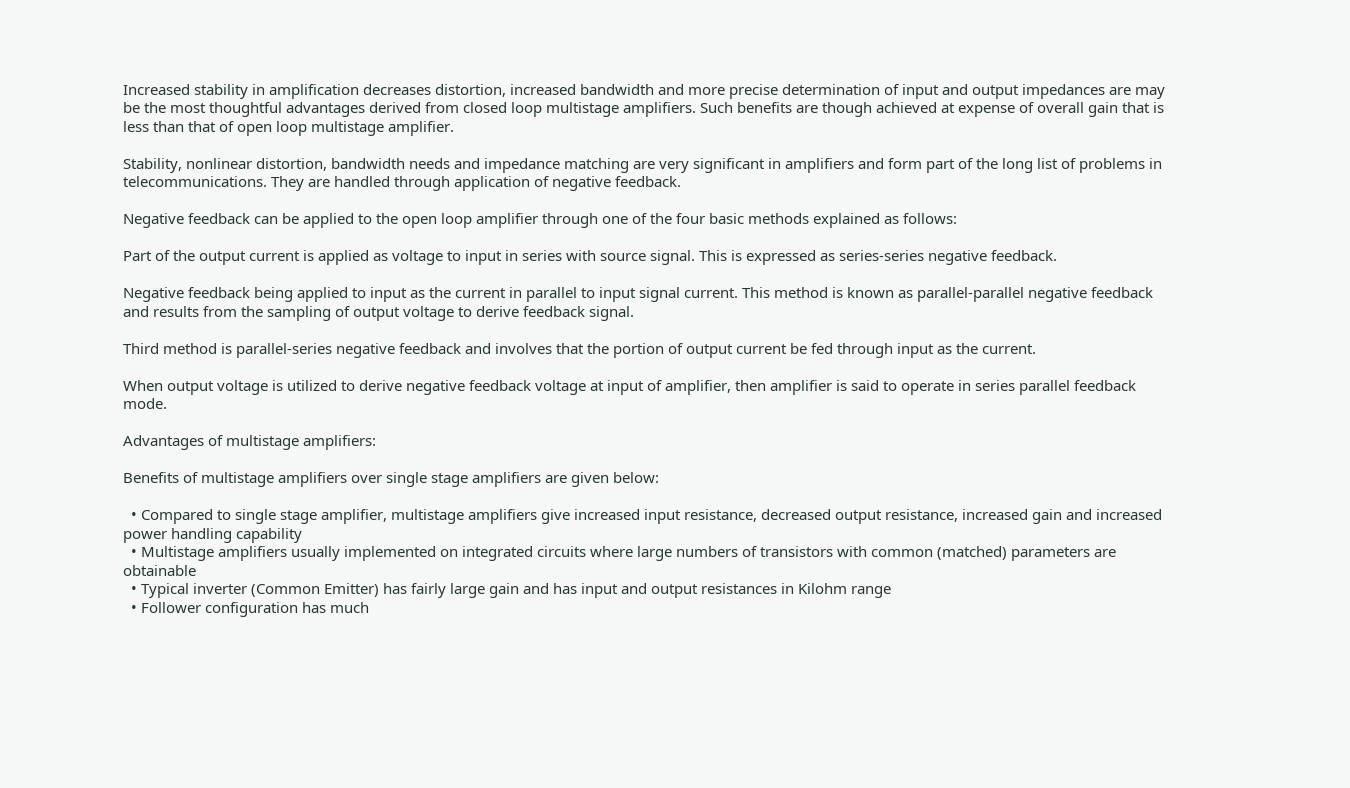Increased stability in amplification decreases distortion, increased bandwidth and more precise determination of input and output impedances are may be the most thoughtful advantages derived from closed loop multistage amplifiers. Such benefits are though achieved at expense of overall gain that is less than that of open loop multistage amplifier.

Stability, nonlinear distortion, bandwidth needs and impedance matching are very significant in amplifiers and form part of the long list of problems in telecommunications. They are handled through application of negative feedback.

Negative feedback can be applied to the open loop amplifier through one of the four basic methods explained as follows:

Part of the output current is applied as voltage to input in series with source signal. This is expressed as series-series negative feedback.

Negative feedback being applied to input as the current in parallel to input signal current. This method is known as parallel-parallel negative feedback and results from the sampling of output voltage to derive feedback signal.

Third method is parallel-series negative feedback and involves that the portion of output current be fed through input as the current.

When output voltage is utilized to derive negative feedback voltage at input of amplifier, then amplifier is said to operate in series parallel feedback mode.

Advantages of multistage amplifiers:

Benefits of multistage amplifiers over single stage amplifiers are given below:

  • Compared to single stage amplifier, multistage amplifiers give increased input resistance, decreased output resistance, increased gain and increased power handling capability
  • Multistage amplifiers usually implemented on integrated circuits where large numbers of transistors with common (matched) parameters are obtainable
  • Typical inverter (Common Emitter) has fairly large gain and has input and output resistances in Kilohm range
  • Follower configuration has much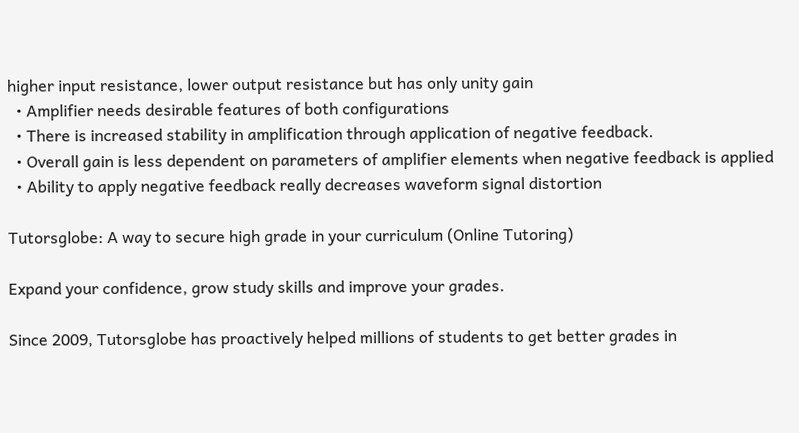higher input resistance, lower output resistance but has only unity gain
  • Amplifier needs desirable features of both configurations
  • There is increased stability in amplification through application of negative feedback.
  • Overall gain is less dependent on parameters of amplifier elements when negative feedback is applied
  • Ability to apply negative feedback really decreases waveform signal distortion

Tutorsglobe: A way to secure high grade in your curriculum (Online Tutoring)

Expand your confidence, grow study skills and improve your grades.

Since 2009, Tutorsglobe has proactively helped millions of students to get better grades in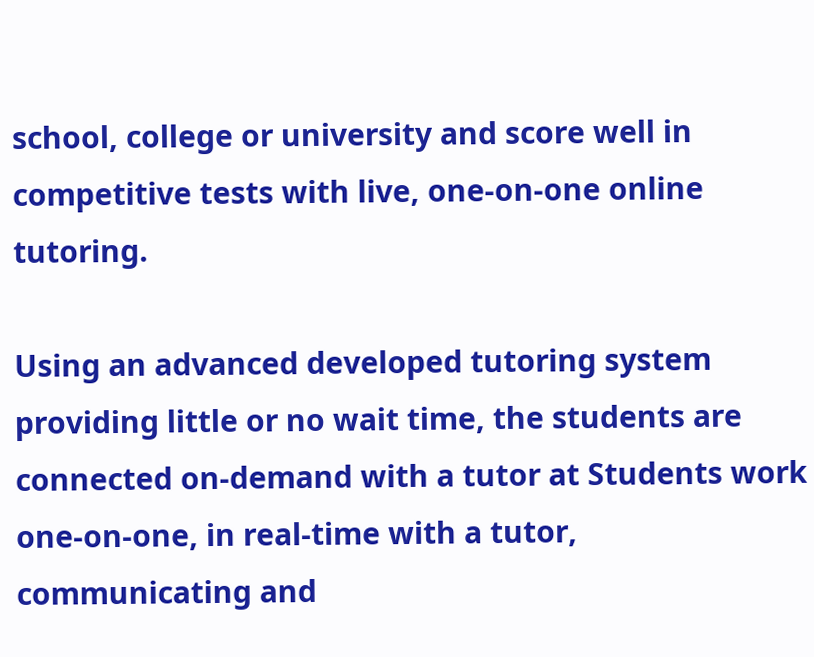school, college or university and score well in competitive tests with live, one-on-one online tutoring.

Using an advanced developed tutoring system providing little or no wait time, the students are connected on-demand with a tutor at Students work one-on-one, in real-time with a tutor, communicating and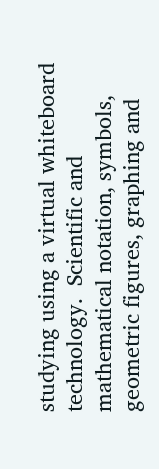studying using a virtual whiteboard technology.  Scientific and mathematical notation, symbols, geometric figures, graphing and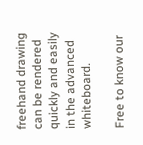freehand drawing can be rendered quickly and easily in the advanced whiteboard.

Free to know our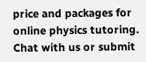price and packages for online physics tutoring. Chat with us or submit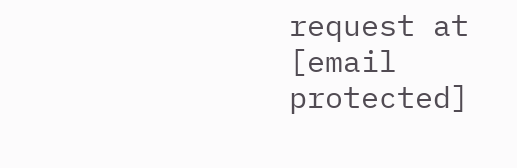request at [email protected]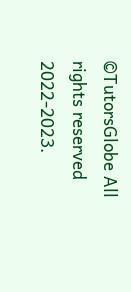©TutorsGlobe All rights reserved 2022-2023.